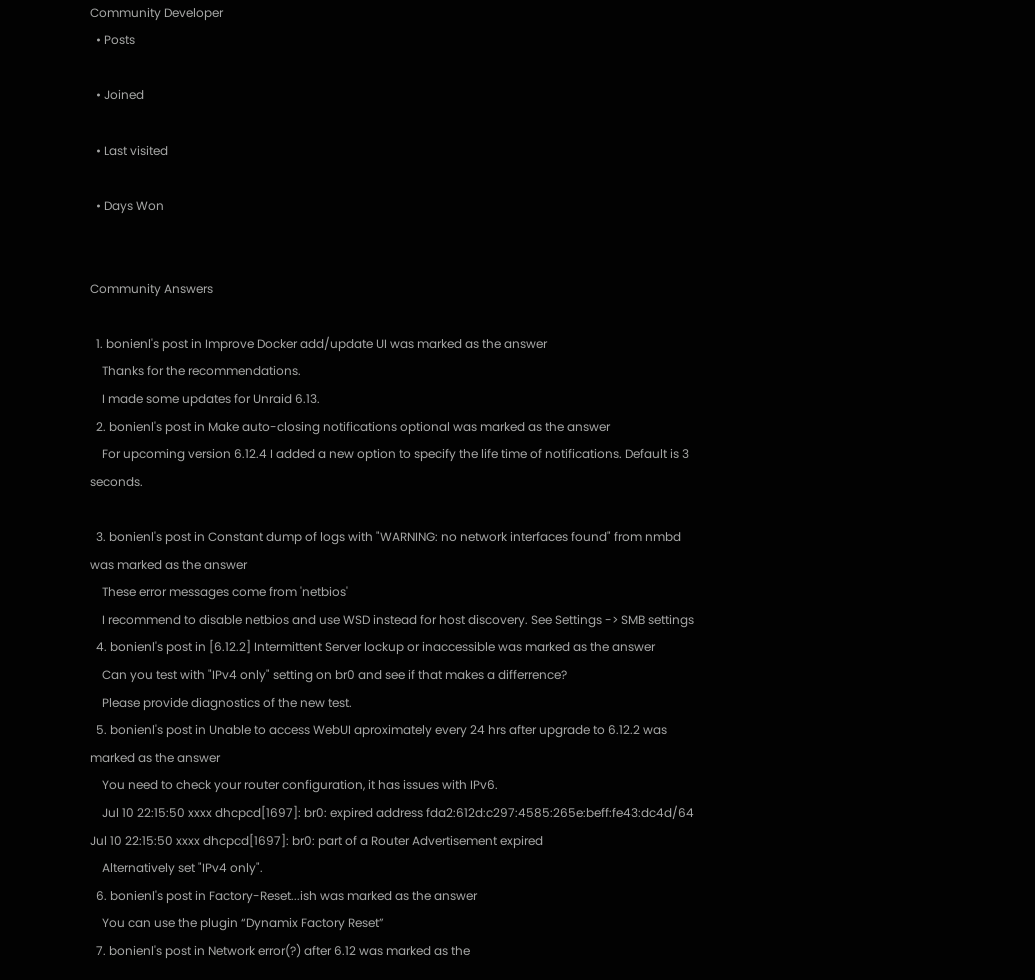Community Developer
  • Posts

  • Joined

  • Last visited

  • Days Won


Community Answers

  1. bonienl's post in Improve Docker add/update UI was marked as the answer
    Thanks for the recommendations.
    I made some updates for Unraid 6.13.
  2. bonienl's post in Make auto-closing notifications optional was marked as the answer
    For upcoming version 6.12.4 I added a new option to specify the life time of notifications. Default is 3 seconds.

  3. bonienl's post in Constant dump of logs with "WARNING: no network interfaces found" from nmbd was marked as the answer
    These error messages come from 'netbios'
    I recommend to disable netbios and use WSD instead for host discovery. See Settings -> SMB settings
  4. bonienl's post in [6.12.2] Intermittent Server lockup or inaccessible was marked as the answer
    Can you test with "IPv4 only" setting on br0 and see if that makes a differrence?
    Please provide diagnostics of the new test.
  5. bonienl's post in Unable to access WebUI aproximately every 24 hrs after upgrade to 6.12.2 was marked as the answer
    You need to check your router configuration, it has issues with IPv6.
    Jul 10 22:15:50 xxxx dhcpcd[1697]: br0: expired address fda2:612d:c297:4585:265e:beff:fe43:dc4d/64 Jul 10 22:15:50 xxxx dhcpcd[1697]: br0: part of a Router Advertisement expired
    Alternatively set "IPv4 only".
  6. bonienl's post in Factory-Reset...ish was marked as the answer
    You can use the plugin “Dynamix Factory Reset”
  7. bonienl's post in Network error(?) after 6.12 was marked as the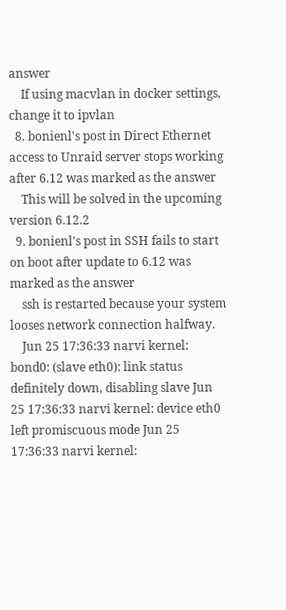answer
    If using macvlan in docker settings, change it to ipvlan
  8. bonienl's post in Direct Ethernet access to Unraid server stops working after 6.12 was marked as the answer
    This will be solved in the upcoming version 6.12.2
  9. bonienl's post in SSH fails to start on boot after update to 6.12 was marked as the answer
    ssh is restarted because your system looses network connection halfway.
    Jun 25 17:36:33 narvi kernel: bond0: (slave eth0): link status definitely down, disabling slave Jun 25 17:36:33 narvi kernel: device eth0 left promiscuous mode Jun 25 17:36:33 narvi kernel: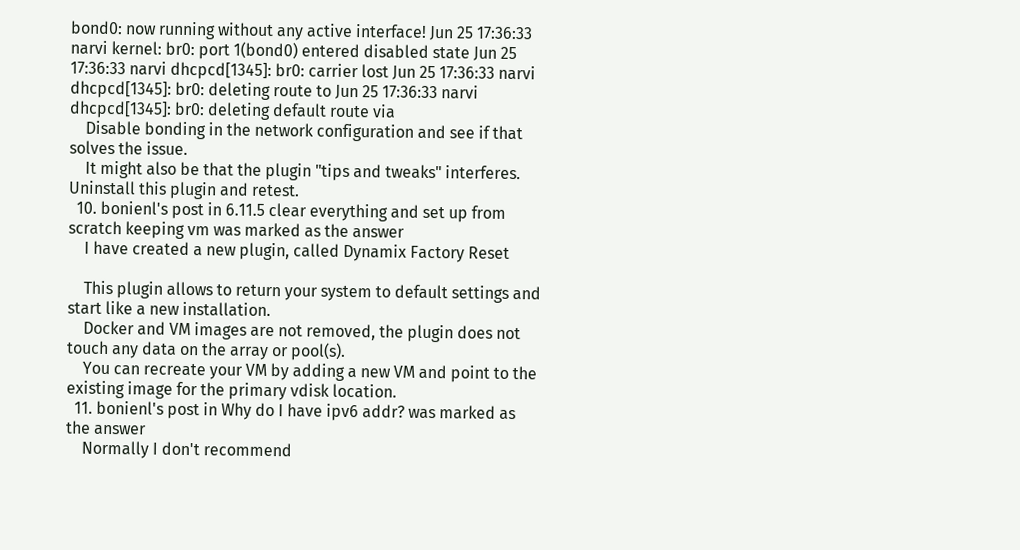bond0: now running without any active interface! Jun 25 17:36:33 narvi kernel: br0: port 1(bond0) entered disabled state Jun 25 17:36:33 narvi dhcpcd[1345]: br0: carrier lost Jun 25 17:36:33 narvi dhcpcd[1345]: br0: deleting route to Jun 25 17:36:33 narvi dhcpcd[1345]: br0: deleting default route via
    Disable bonding in the network configuration and see if that solves the issue.
    It might also be that the plugin "tips and tweaks" interferes. Uninstall this plugin and retest.
  10. bonienl's post in 6.11.5 clear everything and set up from scratch keeping vm was marked as the answer
    I have created a new plugin, called Dynamix Factory Reset

    This plugin allows to return your system to default settings and start like a new installation.
    Docker and VM images are not removed, the plugin does not touch any data on the array or pool(s).
    You can recreate your VM by adding a new VM and point to the existing image for the primary vdisk location.
  11. bonienl's post in Why do I have ipv6 addr? was marked as the answer
    Normally I don't recommend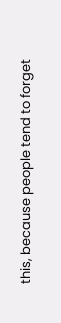this, because people tend to forget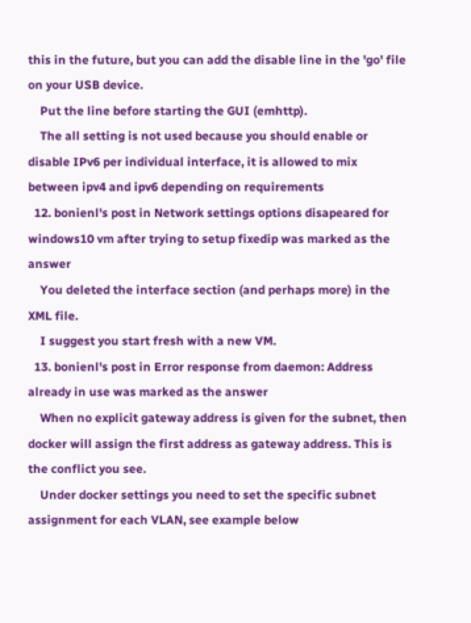this in the future, but you can add the disable line in the 'go' file on your USB device.
    Put the line before starting the GUI (emhttp).
    The all setting is not used because you should enable or disable IPv6 per individual interface, it is allowed to mix between ipv4 and ipv6 depending on requirements
  12. bonienl's post in Network settings options disapeared for windows10 vm after trying to setup fixedip was marked as the answer
    You deleted the interface section (and perhaps more) in the XML file.
    I suggest you start fresh with a new VM.
  13. bonienl's post in Error response from daemon: Address already in use was marked as the answer
    When no explicit gateway address is given for the subnet, then docker will assign the first address as gateway address. This is the conflict you see.
    Under docker settings you need to set the specific subnet assignment for each VLAN, see example below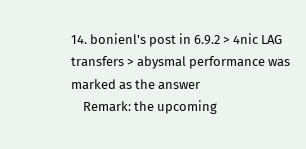14. bonienl's post in 6.9.2 > 4nic LAG transfers > abysmal performance was marked as the answer
    Remark: the upcoming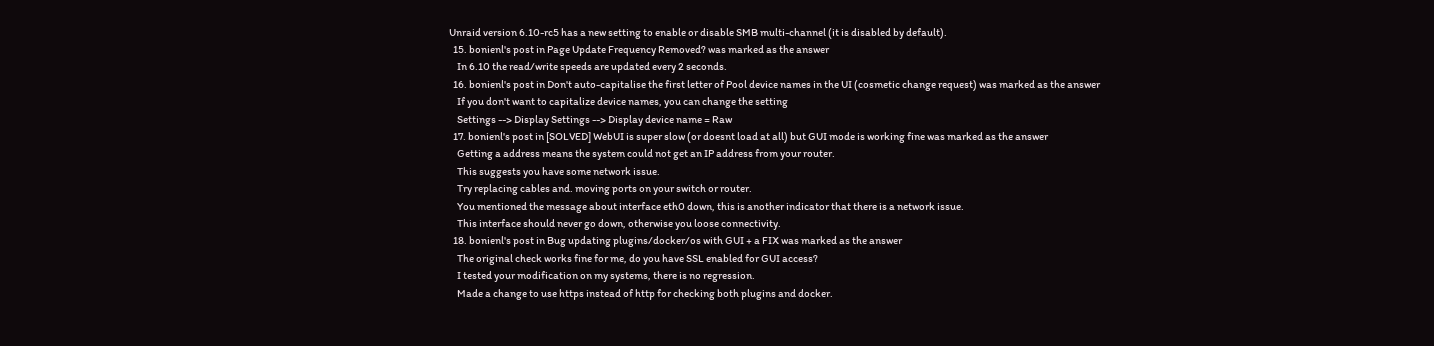Unraid version 6.10-rc5 has a new setting to enable or disable SMB multi-channel (it is disabled by default).
  15. bonienl's post in Page Update Frequency Removed? was marked as the answer
    In 6.10 the read/write speeds are updated every 2 seconds.
  16. bonienl's post in Don't auto-capitalise the first letter of Pool device names in the UI (cosmetic change request) was marked as the answer
    If you don't want to capitalize device names, you can change the setting
    Settings --> Display Settings --> Display device name = Raw
  17. bonienl's post in [SOLVED] WebUI is super slow (or doesnt load at all) but GUI mode is working fine was marked as the answer
    Getting a address means the system could not get an IP address from your router.
    This suggests you have some network issue.
    Try replacing cables and. moving ports on your switch or router.
    You mentioned the message about interface eth0 down, this is another indicator that there is a network issue.
    This interface should never go down, otherwise you loose connectivity.
  18. bonienl's post in Bug updating plugins/docker/os with GUI + a FIX was marked as the answer
    The original check works fine for me, do you have SSL enabled for GUI access?
    I tested your modification on my systems, there is no regression.
    Made a change to use https instead of http for checking both plugins and docker.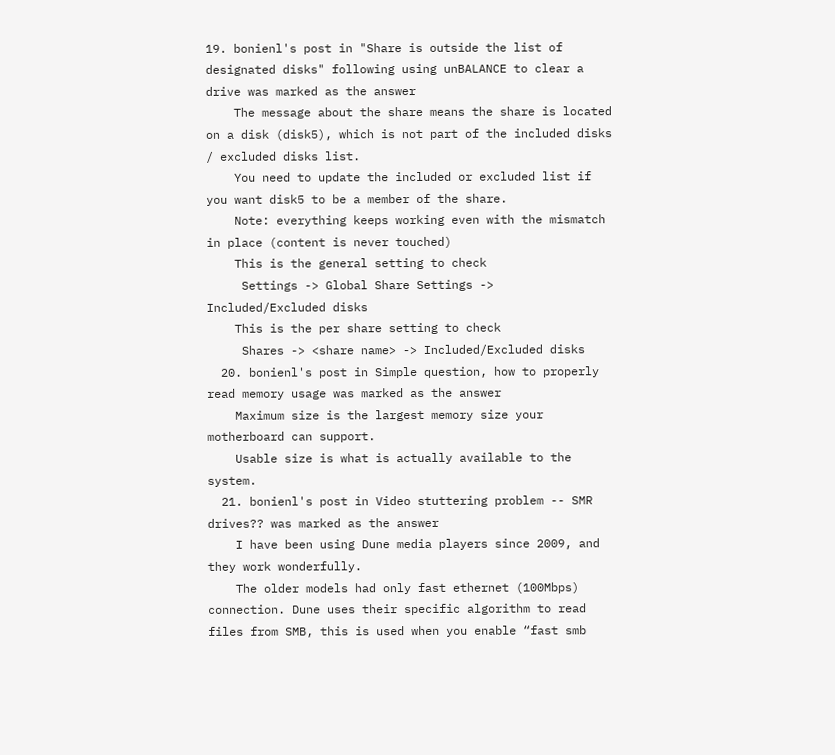19. bonienl's post in "Share is outside the list of designated disks" following using unBALANCE to clear a drive was marked as the answer
    The message about the share means the share is located on a disk (disk5), which is not part of the included disks / excluded disks list.
    You need to update the included or excluded list if you want disk5 to be a member of the share.
    Note: everything keeps working even with the mismatch in place (content is never touched)
    This is the general setting to check
     Settings -> Global Share Settings -> Included/Excluded disks
    This is the per share setting to check
     Shares -> <share name> -> Included/Excluded disks
  20. bonienl's post in Simple question, how to properly read memory usage was marked as the answer
    Maximum size is the largest memory size your motherboard can support.
    Usable size is what is actually available to the system.
  21. bonienl's post in Video stuttering problem -- SMR drives?? was marked as the answer
    I have been using Dune media players since 2009, and they work wonderfully.
    The older models had only fast ethernet (100Mbps) connection. Dune uses their specific algorithm to read files from SMB, this is used when you enable “fast smb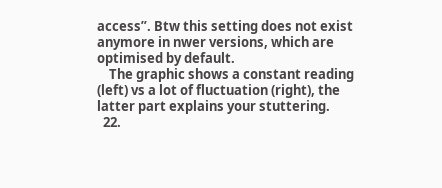access”. Btw this setting does not exist anymore in nwer versions, which are optimised by default.
    The graphic shows a constant reading (left) vs a lot of fluctuation (right), the latter part explains your stuttering.
  22.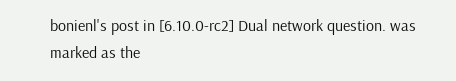bonienl's post in [6.10.0-rc2] Dual network question. was marked as the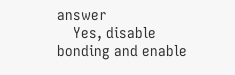answer
    Yes, disable bonding and enable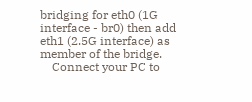bridging for eth0 (1G interface - br0) then add eth1 (2.5G interface) as member of the bridge.
    Connect your PC to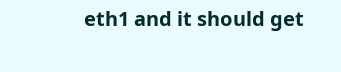eth1 and it should get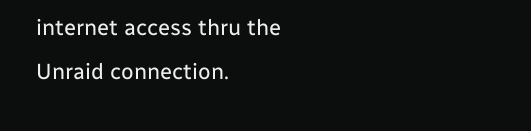internet access thru the Unraid connection.